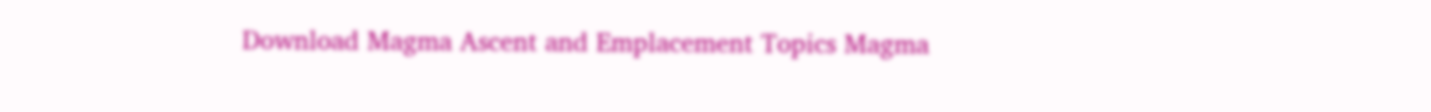Download Magma Ascent and Emplacement Topics Magma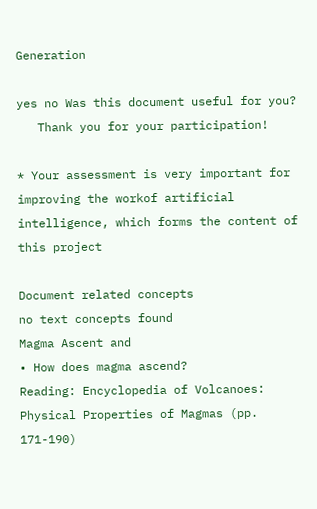Generation

yes no Was this document useful for you?
   Thank you for your participation!

* Your assessment is very important for improving the workof artificial intelligence, which forms the content of this project

Document related concepts
no text concepts found
Magma Ascent and
• How does magma ascend?
Reading: Encyclopedia of Volcanoes:
Physical Properties of Magmas (pp. 171-190)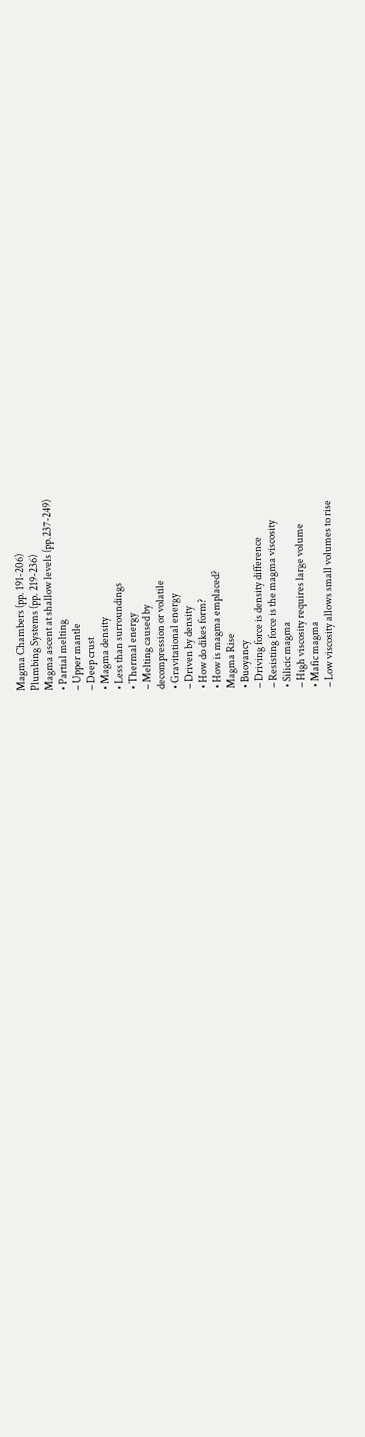Magma Chambers (pp. 191-206)
Plumbing Systems (pp. 219-236)
Magma ascent at shallow levels (pp.237-249)
• Partial melting
– Upper mantle
– Deep crust
• Magma density
• Less than surroundings
• Thermal energy
– Melting caused by
decompression or volatile
• Gravitational energy
– Driven by density
• How do dikes form?
• How is magma emplaced?
Magma Rise
• Buoyancy
– Driving force is density difference
– Resisting force is the magma viscosity
• Silicic magma
– High viscosity requires large volume
• Mafic magma
– Low viscosity allows small volumes to rise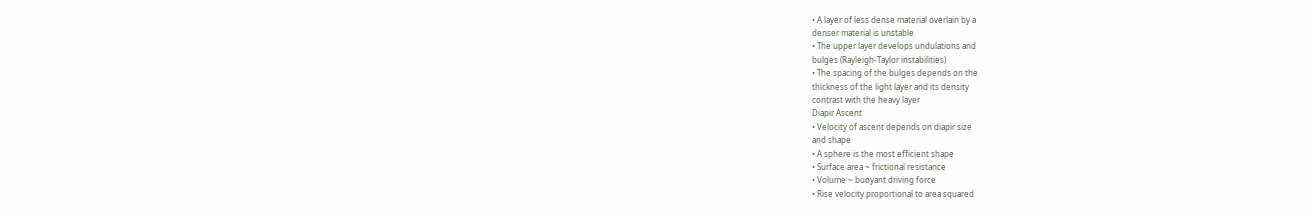• A layer of less dense material overlain by a
denser material is unstable
• The upper layer develops undulations and
bulges (Rayleigh-Taylor instabilities)
• The spacing of the bulges depends on the
thickness of the light layer and its density
contrast with the heavy layer
Diapir Ascent
• Velocity of ascent depends on diapir size
and shape
• A sphere is the most efficient shape
• Surface area ~ frictional resistance
• Volume ~ buoyant driving force
• Rise velocity proportional to area squared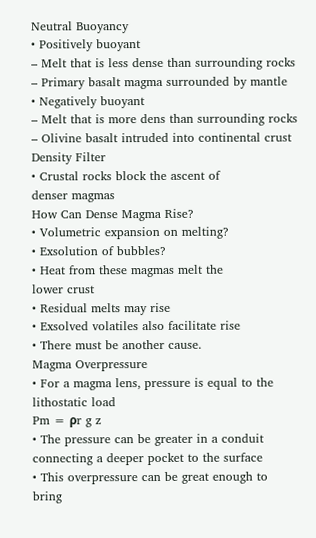Neutral Buoyancy
• Positively buoyant
– Melt that is less dense than surrounding rocks
– Primary basalt magma surrounded by mantle
• Negatively buoyant
– Melt that is more dens than surrounding rocks
– Olivine basalt intruded into continental crust
Density Filter
• Crustal rocks block the ascent of
denser magmas
How Can Dense Magma Rise?
• Volumetric expansion on melting?
• Exsolution of bubbles?
• Heat from these magmas melt the
lower crust
• Residual melts may rise
• Exsolved volatiles also facilitate rise
• There must be another cause.
Magma Overpressure
• For a magma lens, pressure is equal to the
lithostatic load
Pm = ρr g z
• The pressure can be greater in a conduit
connecting a deeper pocket to the surface
• This overpressure can be great enough to
bring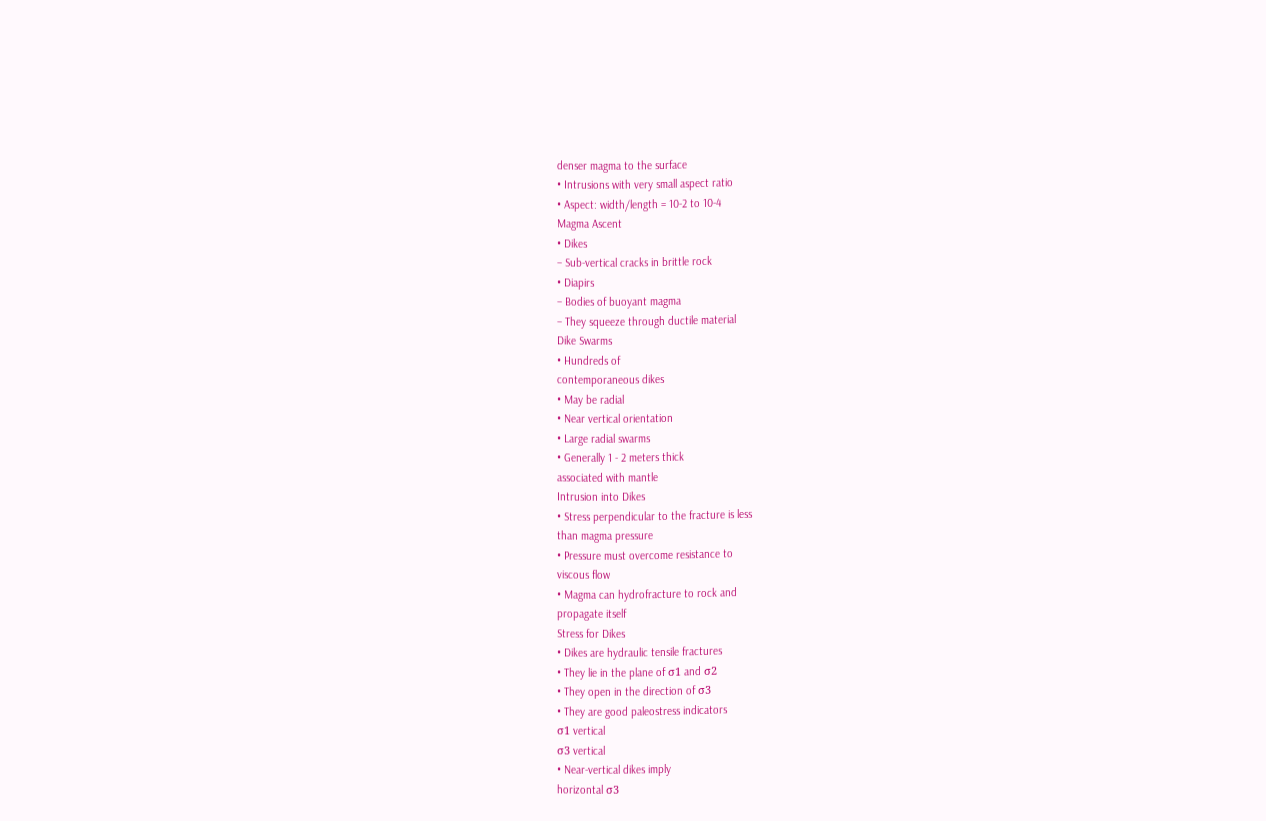denser magma to the surface
• Intrusions with very small aspect ratio
• Aspect: width/length = 10-2 to 10-4
Magma Ascent
• Dikes
– Sub-vertical cracks in brittle rock
• Diapirs
– Bodies of buoyant magma
– They squeeze through ductile material
Dike Swarms
• Hundreds of
contemporaneous dikes
• May be radial
• Near vertical orientation
• Large radial swarms
• Generally 1 - 2 meters thick
associated with mantle
Intrusion into Dikes
• Stress perpendicular to the fracture is less
than magma pressure
• Pressure must overcome resistance to
viscous flow
• Magma can hydrofracture to rock and
propagate itself
Stress for Dikes
• Dikes are hydraulic tensile fractures
• They lie in the plane of σ1 and σ2
• They open in the direction of σ3
• They are good paleostress indicators
σ1 vertical
σ3 vertical
• Near-vertical dikes imply
horizontal σ3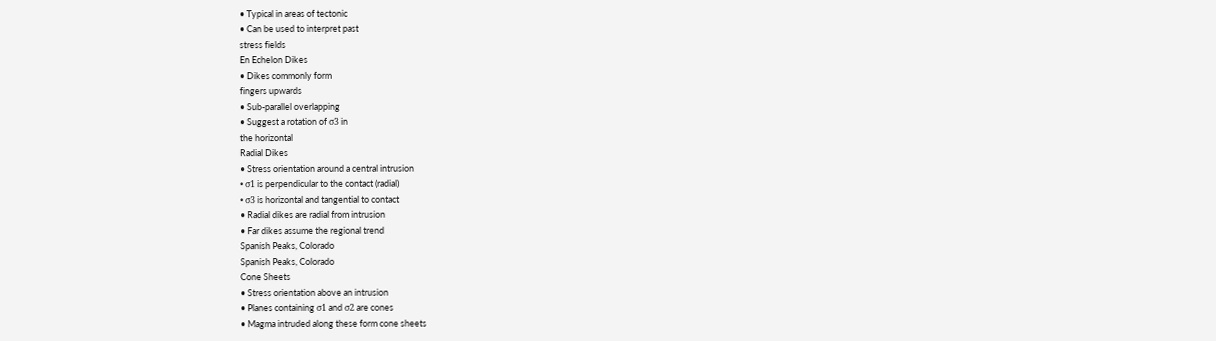• Typical in areas of tectonic
• Can be used to interpret past
stress fields
En Echelon Dikes
• Dikes commonly form
fingers upwards
• Sub-parallel overlapping
• Suggest a rotation of σ3 in
the horizontal
Radial Dikes
• Stress orientation around a central intrusion
• σ1 is perpendicular to the contact (radial)
• σ3 is horizontal and tangential to contact
• Radial dikes are radial from intrusion
• Far dikes assume the regional trend
Spanish Peaks, Colorado
Spanish Peaks, Colorado
Cone Sheets
• Stress orientation above an intrusion
• Planes containing σ1 and σ2 are cones
• Magma intruded along these form cone sheets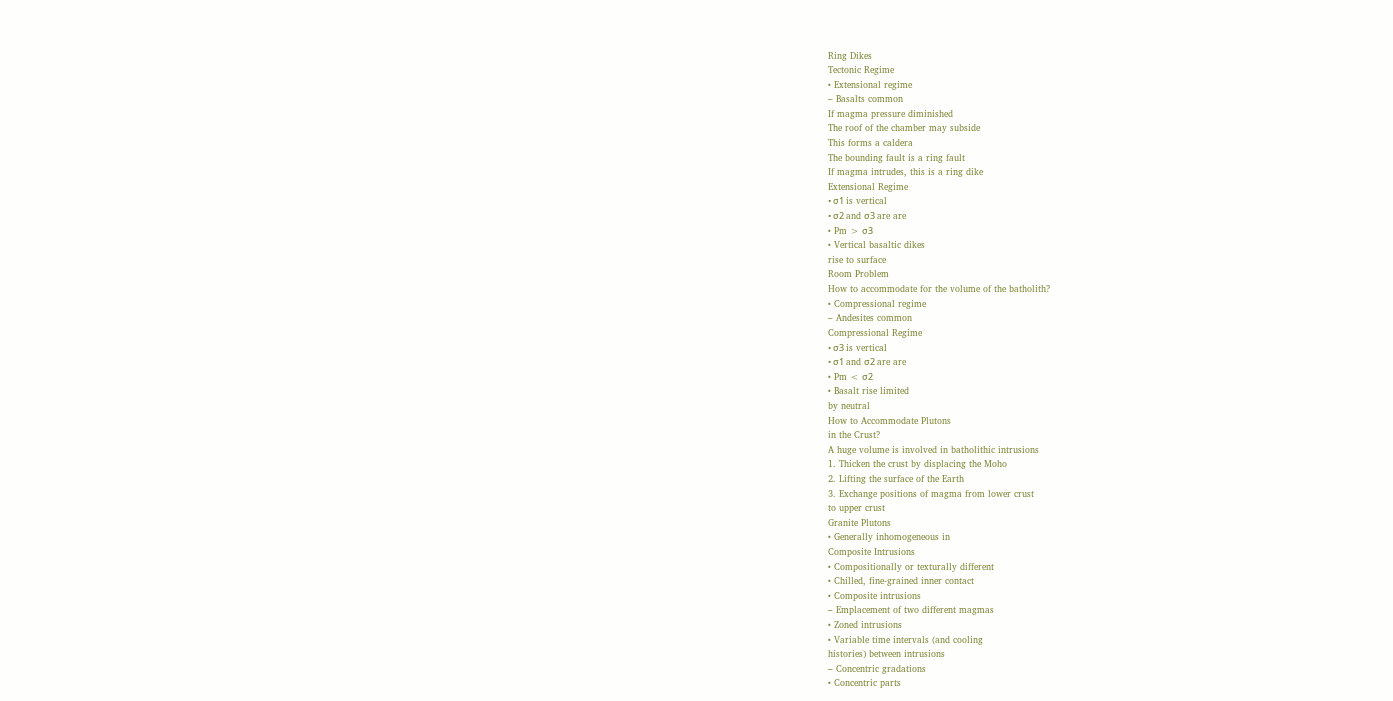Ring Dikes
Tectonic Regime
• Extensional regime
– Basalts common
If magma pressure diminished
The roof of the chamber may subside
This forms a caldera
The bounding fault is a ring fault
If magma intrudes, this is a ring dike
Extensional Regime
• σ1 is vertical
• σ2 and σ3 are are
• Pm > σ3
• Vertical basaltic dikes
rise to surface
Room Problem
How to accommodate for the volume of the batholith?
• Compressional regime
– Andesites common
Compressional Regime
• σ3 is vertical
• σ1 and σ2 are are
• Pm < σ2
• Basalt rise limited
by neutral
How to Accommodate Plutons
in the Crust?
A huge volume is involved in batholithic intrusions
1. Thicken the crust by displacing the Moho
2. Lifting the surface of the Earth
3. Exchange positions of magma from lower crust
to upper crust
Granite Plutons
• Generally inhomogeneous in
Composite Intrusions
• Compositionally or texturally different
• Chilled, fine-grained inner contact
• Composite intrusions
– Emplacement of two different magmas
• Zoned intrusions
• Variable time intervals (and cooling
histories) between intrusions
– Concentric gradations
• Concentric parts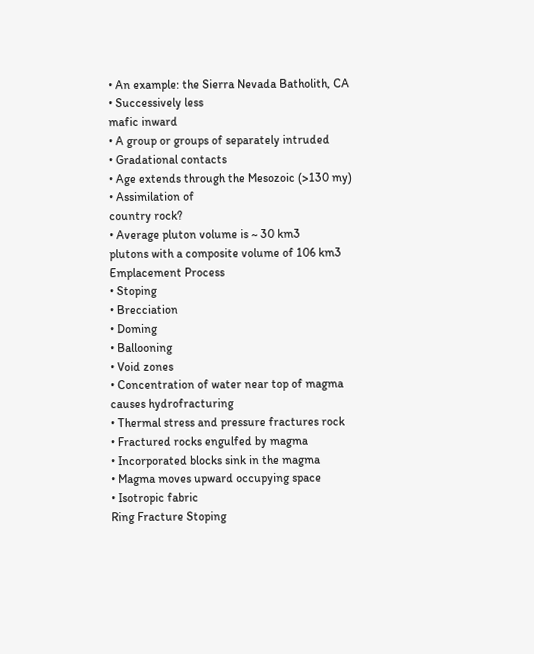• An example: the Sierra Nevada Batholith, CA
• Successively less
mafic inward
• A group or groups of separately intruded
• Gradational contacts
• Age extends through the Mesozoic (>130 my)
• Assimilation of
country rock?
• Average pluton volume is ~ 30 km3
plutons with a composite volume of 106 km3
Emplacement Process
• Stoping
• Brecciation
• Doming
• Ballooning
• Void zones
• Concentration of water near top of magma
causes hydrofracturing
• Thermal stress and pressure fractures rock
• Fractured rocks engulfed by magma
• Incorporated blocks sink in the magma
• Magma moves upward occupying space
• Isotropic fabric
Ring Fracture Stoping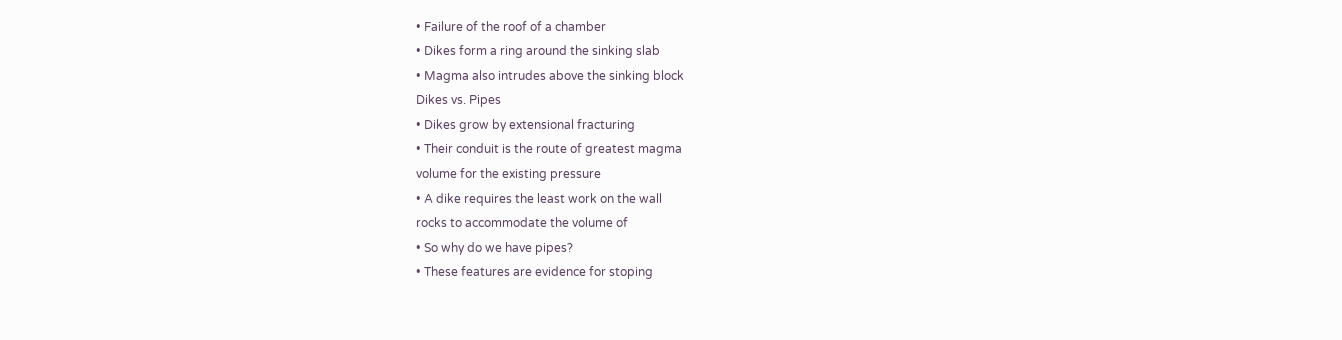• Failure of the roof of a chamber
• Dikes form a ring around the sinking slab
• Magma also intrudes above the sinking block
Dikes vs. Pipes
• Dikes grow by extensional fracturing
• Their conduit is the route of greatest magma
volume for the existing pressure
• A dike requires the least work on the wall
rocks to accommodate the volume of
• So why do we have pipes?
• These features are evidence for stoping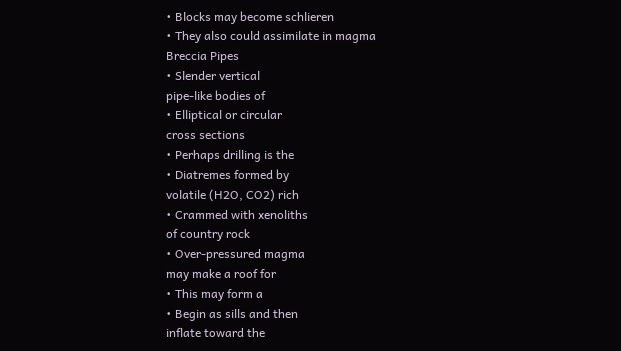• Blocks may become schlieren
• They also could assimilate in magma
Breccia Pipes
• Slender vertical
pipe-like bodies of
• Elliptical or circular
cross sections
• Perhaps drilling is the
• Diatremes formed by
volatile (H2O, CO2) rich
• Crammed with xenoliths
of country rock
• Over-pressured magma
may make a roof for
• This may form a
• Begin as sills and then
inflate toward the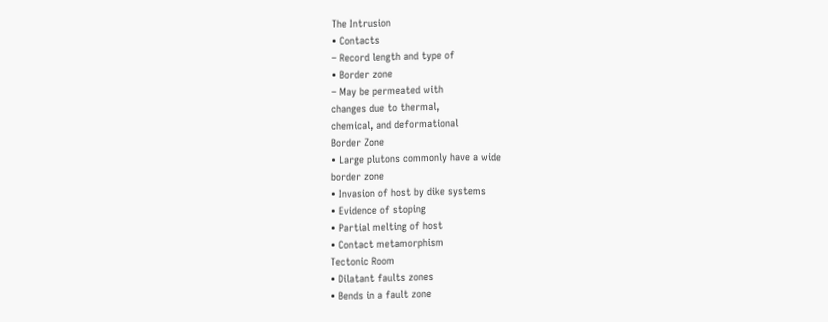The Intrusion
• Contacts
– Record length and type of
• Border zone
– May be permeated with
changes due to thermal,
chemical, and deformational
Border Zone
• Large plutons commonly have a wide
border zone
• Invasion of host by dike systems
• Evidence of stoping
• Partial melting of host
• Contact metamorphism
Tectonic Room
• Dilatant faults zones
• Bends in a fault zone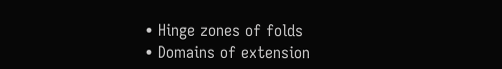• Hinge zones of folds
• Domains of extension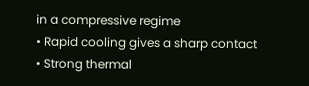in a compressive regime
• Rapid cooling gives a sharp contact
• Strong thermal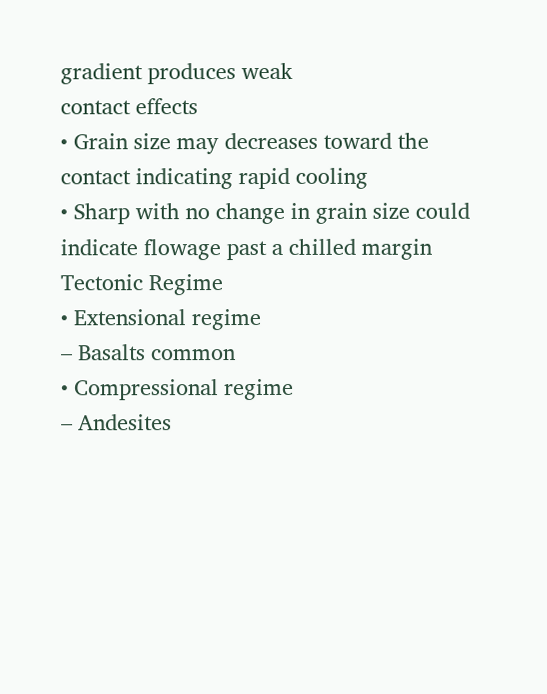gradient produces weak
contact effects
• Grain size may decreases toward the
contact indicating rapid cooling
• Sharp with no change in grain size could
indicate flowage past a chilled margin
Tectonic Regime
• Extensional regime
– Basalts common
• Compressional regime
– Andesites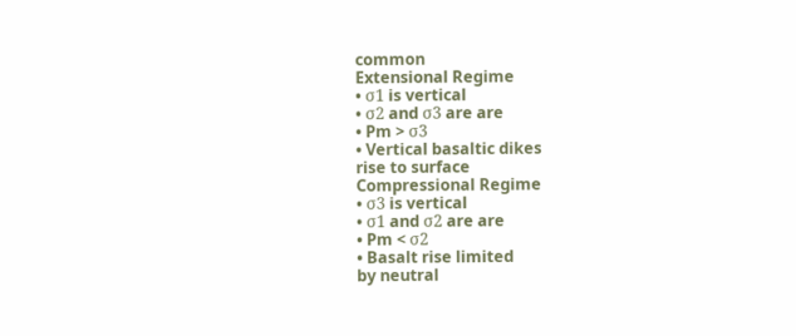common
Extensional Regime
• σ1 is vertical
• σ2 and σ3 are are
• Pm > σ3
• Vertical basaltic dikes
rise to surface
Compressional Regime
• σ3 is vertical
• σ1 and σ2 are are
• Pm < σ2
• Basalt rise limited
by neutral